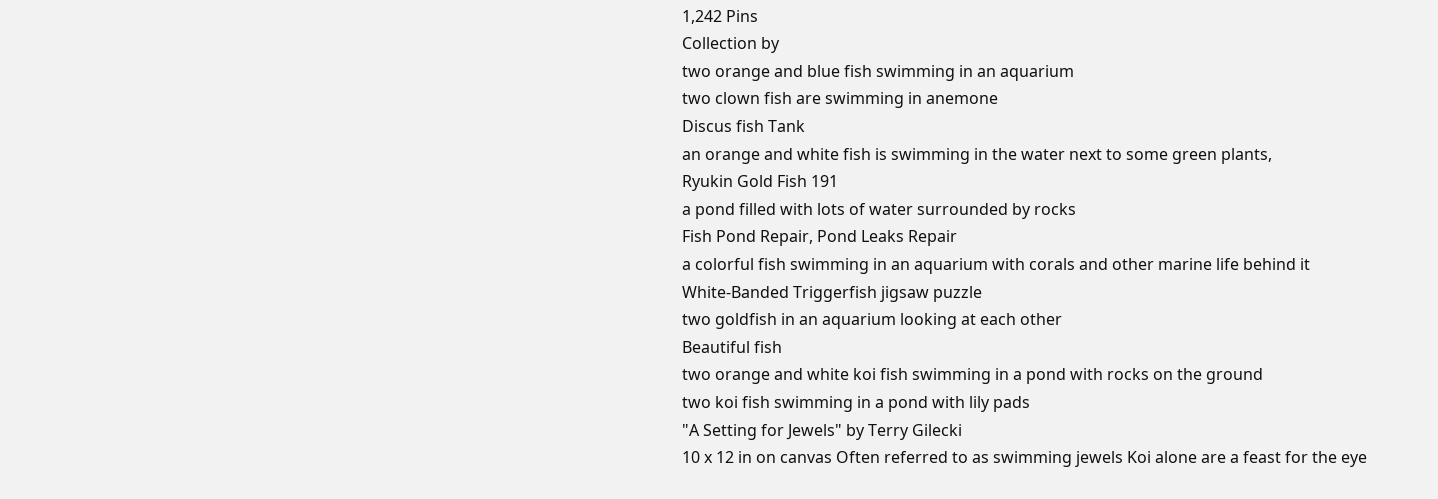1,242 Pins
Collection by
two orange and blue fish swimming in an aquarium
two clown fish are swimming in anemone
Discus fish Tank
an orange and white fish is swimming in the water next to some green plants,
Ryukin Gold Fish 191
a pond filled with lots of water surrounded by rocks
Fish Pond Repair, Pond Leaks Repair
a colorful fish swimming in an aquarium with corals and other marine life behind it
White-Banded Triggerfish jigsaw puzzle
two goldfish in an aquarium looking at each other
Beautiful fish
two orange and white koi fish swimming in a pond with rocks on the ground
two koi fish swimming in a pond with lily pads
"A Setting for Jewels" by Terry Gilecki
10 x 12 in on canvas Often referred to as swimming jewels Koi alone are a feast for the eye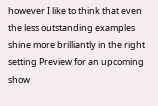however I like to think that even the less outstanding examples shine more brilliantly in the right setting Preview for an upcoming show